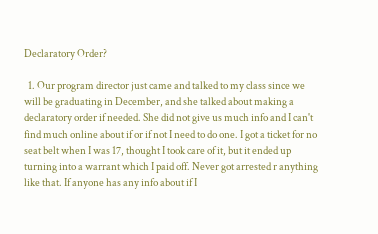Declaratory Order?

  1. Our program director just came and talked to my class since we will be graduating in December, and she talked about making a declaratory order if needed. She did not give us much info and I can't find much online about if or if not I need to do one. I got a ticket for no seat belt when I was 17, thought I took care of it, but it ended up turning into a warrant which I paid off. Never got arrested r anything like that. If anyone has any info about if I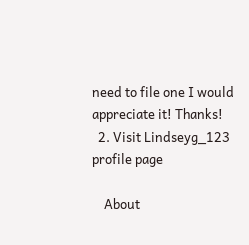need to file one I would appreciate it! Thanks!
  2. Visit Lindseyg_123 profile page

    About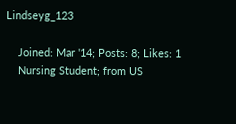Lindseyg_123

    Joined: Mar '14; Posts: 8; Likes: 1
    Nursing Student; from US